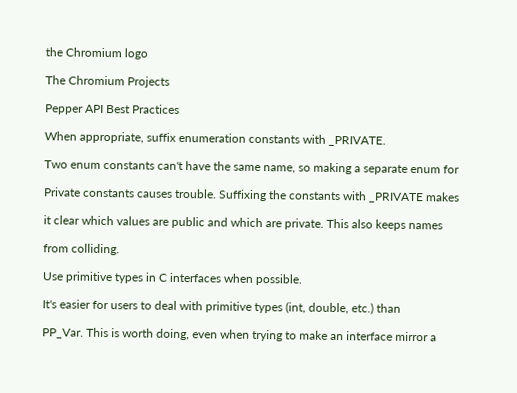the Chromium logo

The Chromium Projects

Pepper API Best Practices

When appropriate, suffix enumeration constants with _PRIVATE.

Two enum constants can't have the same name, so making a separate enum for

Private constants causes trouble. Suffixing the constants with _PRIVATE makes

it clear which values are public and which are private. This also keeps names

from colliding.

Use primitive types in C interfaces when possible.

It's easier for users to deal with primitive types (int, double, etc.) than

PP_Var. This is worth doing, even when trying to make an interface mirror a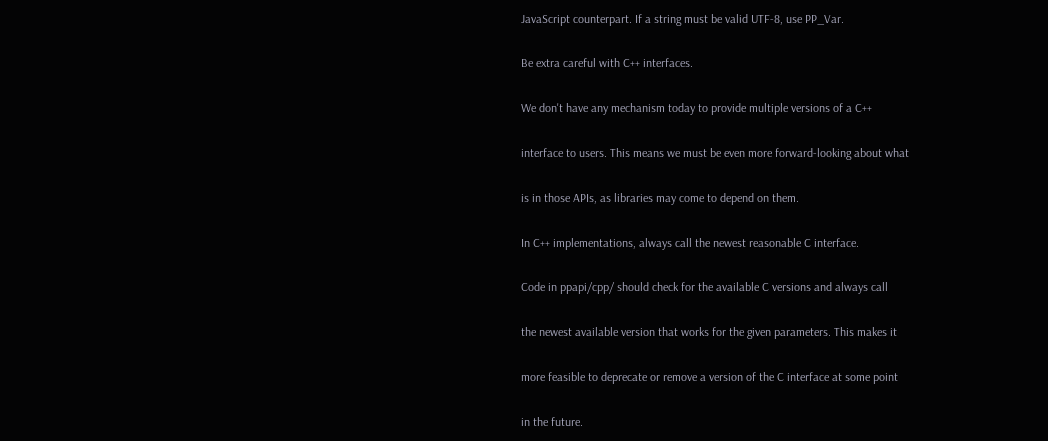JavaScript counterpart. If a string must be valid UTF-8, use PP_Var.

Be extra careful with C++ interfaces.

We don't have any mechanism today to provide multiple versions of a C++

interface to users. This means we must be even more forward-looking about what

is in those APIs, as libraries may come to depend on them.

In C++ implementations, always call the newest reasonable C interface.

Code in ppapi/cpp/ should check for the available C versions and always call

the newest available version that works for the given parameters. This makes it

more feasible to deprecate or remove a version of the C interface at some point

in the future.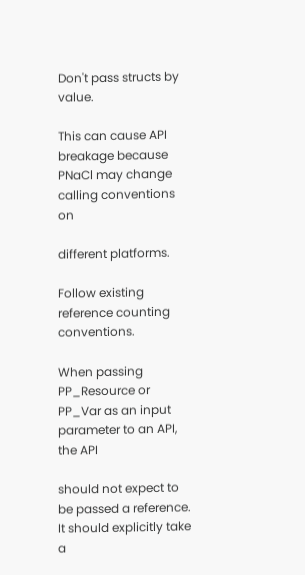Don't pass structs by value.

This can cause API breakage because PNaCl may change calling conventions on

different platforms.

Follow existing reference counting conventions.

When passing PP_Resource or PP_Var as an input parameter to an API, the API

should not expect to be passed a reference. It should explicitly take a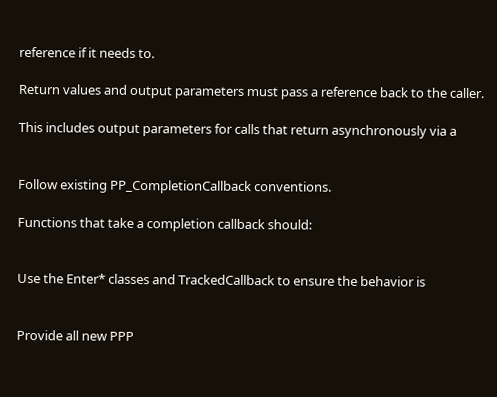reference if it needs to.

Return values and output parameters must pass a reference back to the caller.

This includes output parameters for calls that return asynchronously via a


Follow existing PP_CompletionCallback conventions.

Functions that take a completion callback should:


Use the Enter* classes and TrackedCallback to ensure the behavior is


Provide all new PPP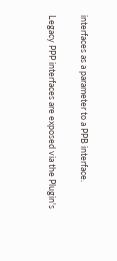interfaces as a parameter to a PPB interface.

Legacy PPP interfaces are exposed via the Plugin's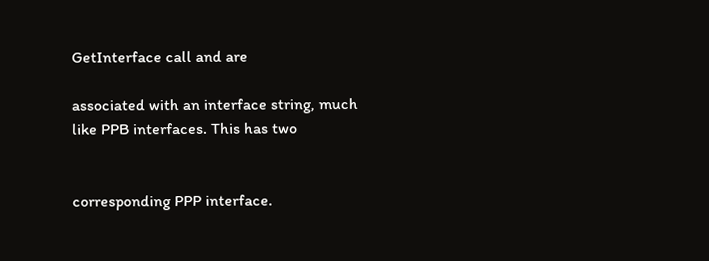GetInterface call and are

associated with an interface string, much like PPB interfaces. This has two


corresponding PPP interface.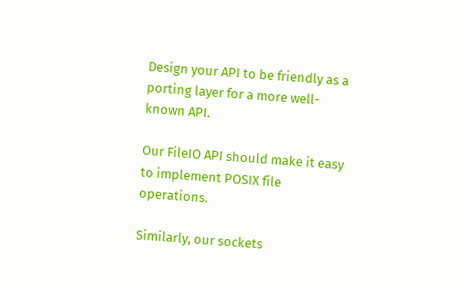Design your API to be friendly as a porting layer for a more well-known API.

Our FileIO API should make it easy to implement POSIX file operations.

Similarly, our sockets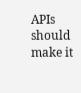APIs should make it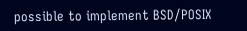possible to implement BSD/POSIX